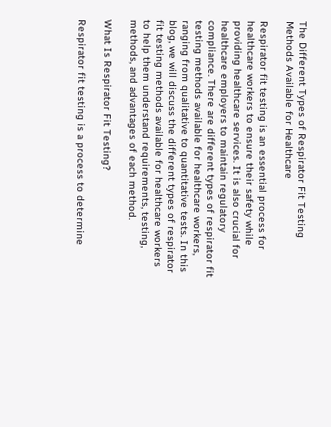The Different Types of Respirator Fit Testing Methods Available for Healthcare

Respirator fit testing is an essential process for healthcare workers to ensure their safety while providing healthcare services. It is also crucial for healthcare employers to maintain regulatory compliance. There are different types of respirator fit testing methods available for healthcare workers, ranging from qualitative to quantitative tests. In this blog, we will discuss the different types of respirator fit testing methods available for healthcare workers to help them understand requirements, testing, methods, and advantages of each method.

What Is Respirator Fit Testing?

Respirator fit testing is a process to determine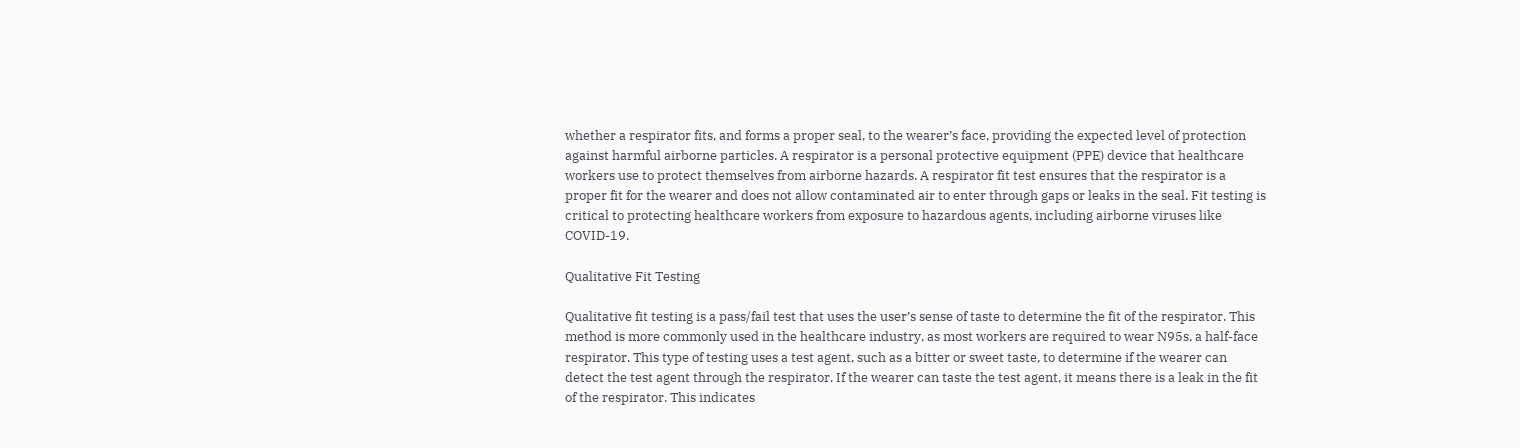whether a respirator fits, and forms a proper seal, to the wearer’s face, providing the expected level of protection against harmful airborne particles. A respirator is a personal protective equipment (PPE) device that healthcare workers use to protect themselves from airborne hazards. A respirator fit test ensures that the respirator is a proper fit for the wearer and does not allow contaminated air to enter through gaps or leaks in the seal. Fit testing is critical to protecting healthcare workers from exposure to hazardous agents, including airborne viruses like COVID-19.

Qualitative Fit Testing

Qualitative fit testing is a pass/fail test that uses the user’s sense of taste to determine the fit of the respirator. This method is more commonly used in the healthcare industry, as most workers are required to wear N95s, a half-face respirator. This type of testing uses a test agent, such as a bitter or sweet taste, to determine if the wearer can detect the test agent through the respirator. If the wearer can taste the test agent, it means there is a leak in the fit of the respirator. This indicates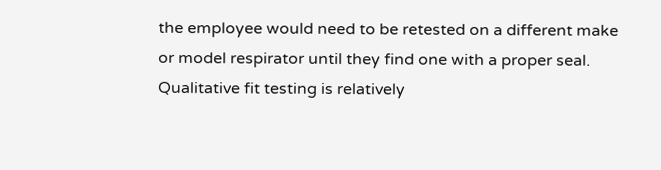the employee would need to be retested on a different make or model respirator until they find one with a proper seal. Qualitative fit testing is relatively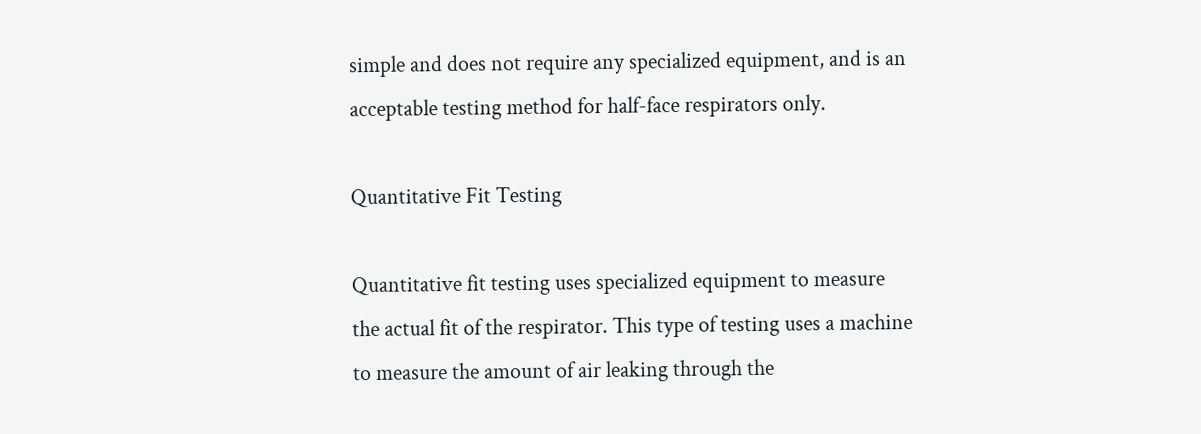simple and does not require any specialized equipment, and is an acceptable testing method for half-face respirators only.

Quantitative Fit Testing

Quantitative fit testing uses specialized equipment to measure the actual fit of the respirator. This type of testing uses a machine to measure the amount of air leaking through the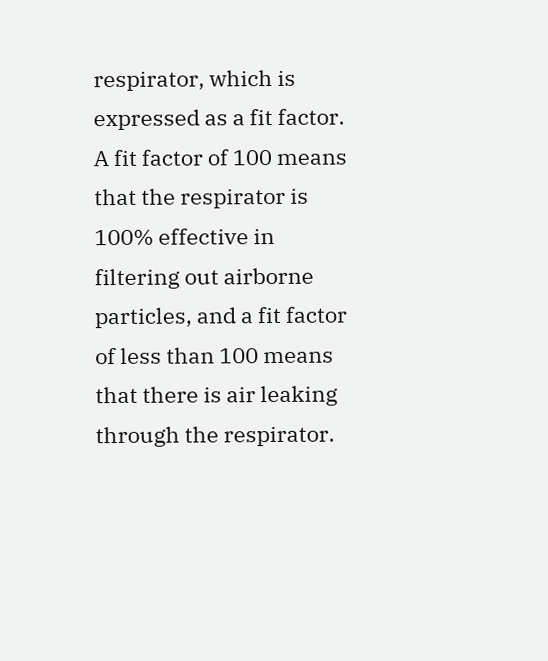respirator, which is expressed as a fit factor. A fit factor of 100 means that the respirator is 100% effective in filtering out airborne particles, and a fit factor of less than 100 means that there is air leaking through the respirator.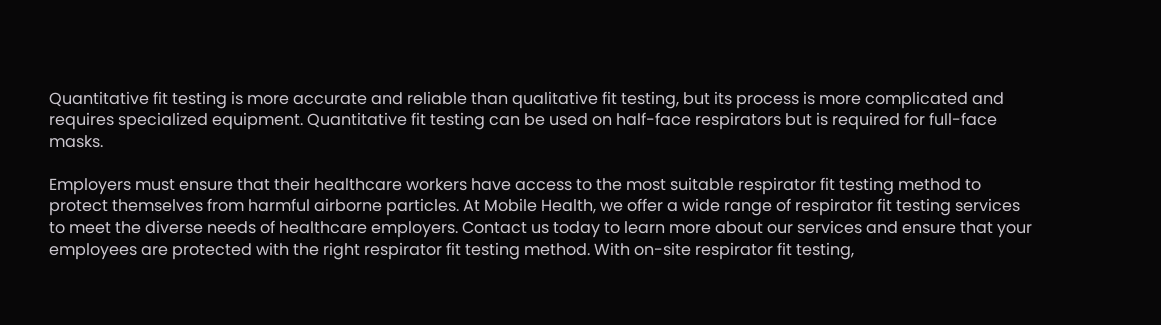Quantitative fit testing is more accurate and reliable than qualitative fit testing, but its process is more complicated and requires specialized equipment. Quantitative fit testing can be used on half-face respirators but is required for full-face masks.

Employers must ensure that their healthcare workers have access to the most suitable respirator fit testing method to protect themselves from harmful airborne particles. At Mobile Health, we offer a wide range of respirator fit testing services to meet the diverse needs of healthcare employers. Contact us today to learn more about our services and ensure that your employees are protected with the right respirator fit testing method. With on-site respirator fit testing,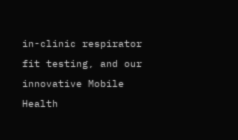in-clinic respirator fit testing, and our innovative Mobile Health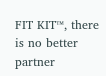FIT KIT™, there is no better partner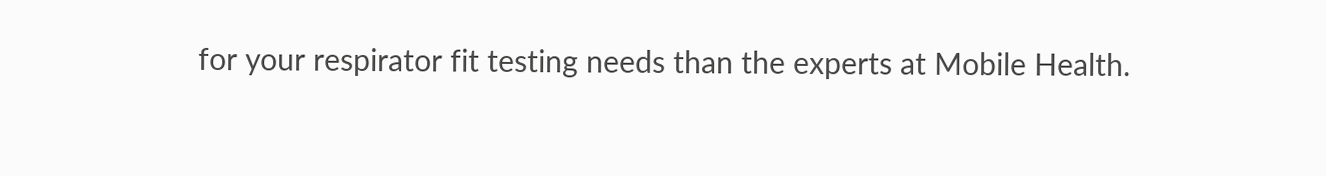for your respirator fit testing needs than the experts at Mobile Health.